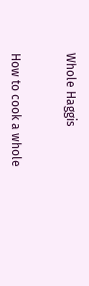Whole Haggis


How to cook a whole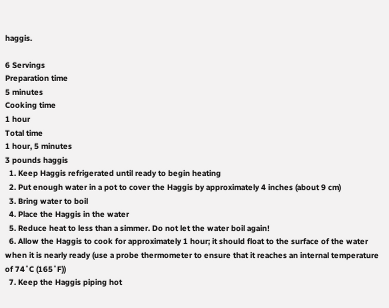haggis.

6 Servings
Preparation time
5 minutes
Cooking time
1 hour
Total time
1 hour, 5 minutes
3 pounds haggis
  1. Keep Haggis refrigerated until ready to begin heating
  2. Put enough water in a pot to cover the Haggis by approximately 4 inches (about 9 cm)
  3. Bring water to boil
  4. Place the Haggis in the water
  5. Reduce heat to less than a simmer. Do not let the water boil again!
  6. Allow the Haggis to cook for approximately 1 hour; it should float to the surface of the water when it is nearly ready (use a probe thermometer to ensure that it reaches an internal temperature of 74˚C (165˚F))
  7. Keep the Haggis piping hot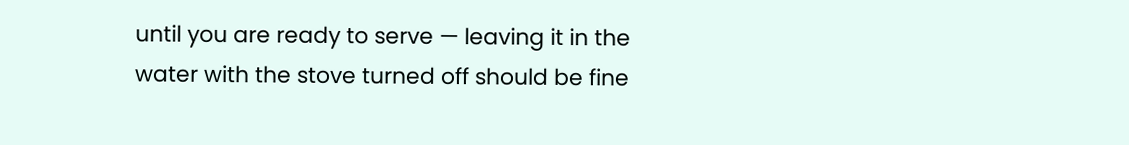until you are ready to serve — leaving it in the water with the stove turned off should be fine